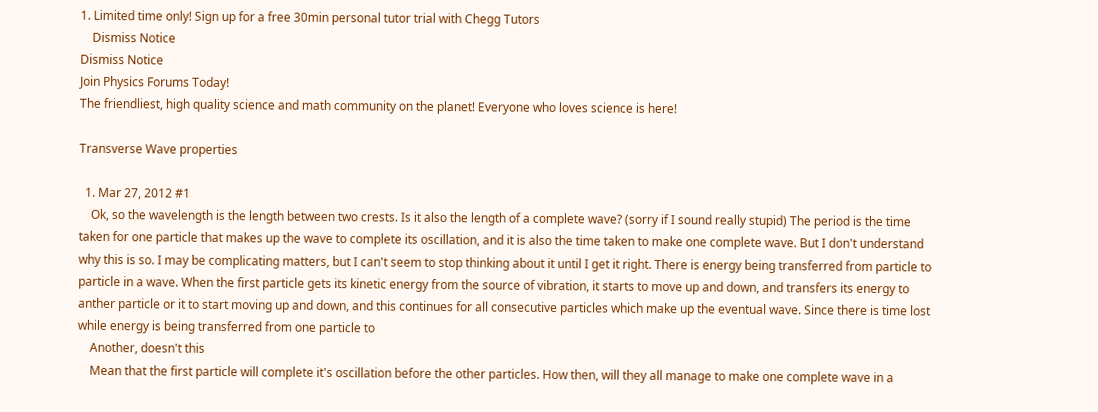1. Limited time only! Sign up for a free 30min personal tutor trial with Chegg Tutors
    Dismiss Notice
Dismiss Notice
Join Physics Forums Today!
The friendliest, high quality science and math community on the planet! Everyone who loves science is here!

Transverse Wave properties

  1. Mar 27, 2012 #1
    Ok, so the wavelength is the length between two crests. Is it also the length of a complete wave? (sorry if I sound really stupid) The period is the time taken for one particle that makes up the wave to complete its oscillation, and it is also the time taken to make one complete wave. But I don't understand why this is so. I may be complicating matters, but I can't seem to stop thinking about it until I get it right. There is energy being transferred from particle to particle in a wave. When the first particle gets its kinetic energy from the source of vibration, it starts to move up and down, and transfers its energy to anther particle or it to start moving up and down, and this continues for all consecutive particles which make up the eventual wave. Since there is time lost while energy is being transferred from one particle to
    Another, doesn't this
    Mean that the first particle will complete it's oscillation before the other particles. How then, will they all manage to make one complete wave in a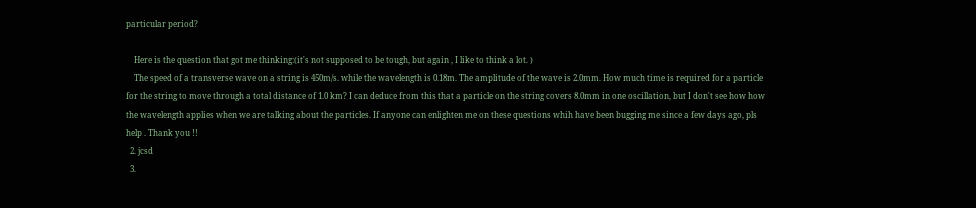particular period?

    Here is the question that got me thinking:(it's not supposed to be tough, but again , I like to think a lot. )
    The speed of a transverse wave on a string is 450m/s. while the wavelength is 0.18m. The amplitude of the wave is 2.0mm. How much time is required for a particle for the string to move through a total distance of 1.0 km? I can deduce from this that a particle on the string covers 8.0mm in one oscillation, but I don't see how how the wavelength applies when we are talking about the particles. If anyone can enlighten me on these questions whih have been bugging me since a few days ago, pls help . Thank you !!
  2. jcsd
  3.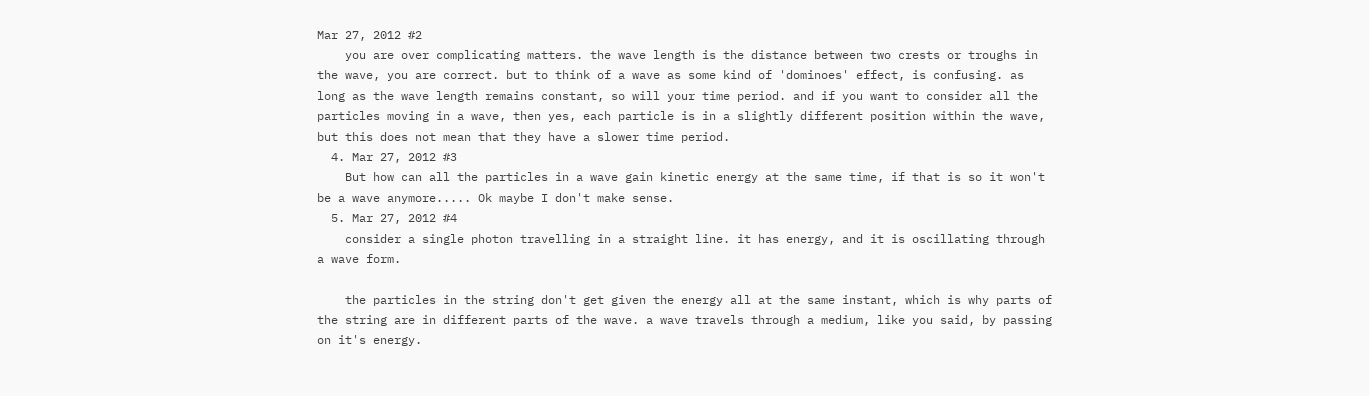Mar 27, 2012 #2
    you are over complicating matters. the wave length is the distance between two crests or troughs in the wave, you are correct. but to think of a wave as some kind of 'dominoes' effect, is confusing. as long as the wave length remains constant, so will your time period. and if you want to consider all the particles moving in a wave, then yes, each particle is in a slightly different position within the wave, but this does not mean that they have a slower time period.
  4. Mar 27, 2012 #3
    But how can all the particles in a wave gain kinetic energy at the same time, if that is so it won't be a wave anymore..... Ok maybe I don't make sense.
  5. Mar 27, 2012 #4
    consider a single photon travelling in a straight line. it has energy, and it is oscillating through a wave form.

    the particles in the string don't get given the energy all at the same instant, which is why parts of the string are in different parts of the wave. a wave travels through a medium, like you said, by passing on it's energy.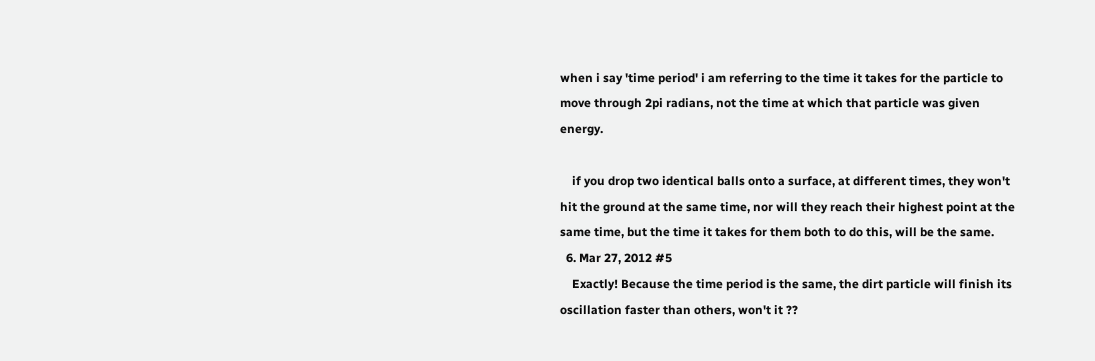when i say 'time period' i am referring to the time it takes for the particle to move through 2pi radians, not the time at which that particle was given energy.

    if you drop two identical balls onto a surface, at different times, they won't hit the ground at the same time, nor will they reach their highest point at the same time, but the time it takes for them both to do this, will be the same.
  6. Mar 27, 2012 #5
    Exactly! Because the time period is the same, the dirt particle will finish its oscillation faster than others, won't it ??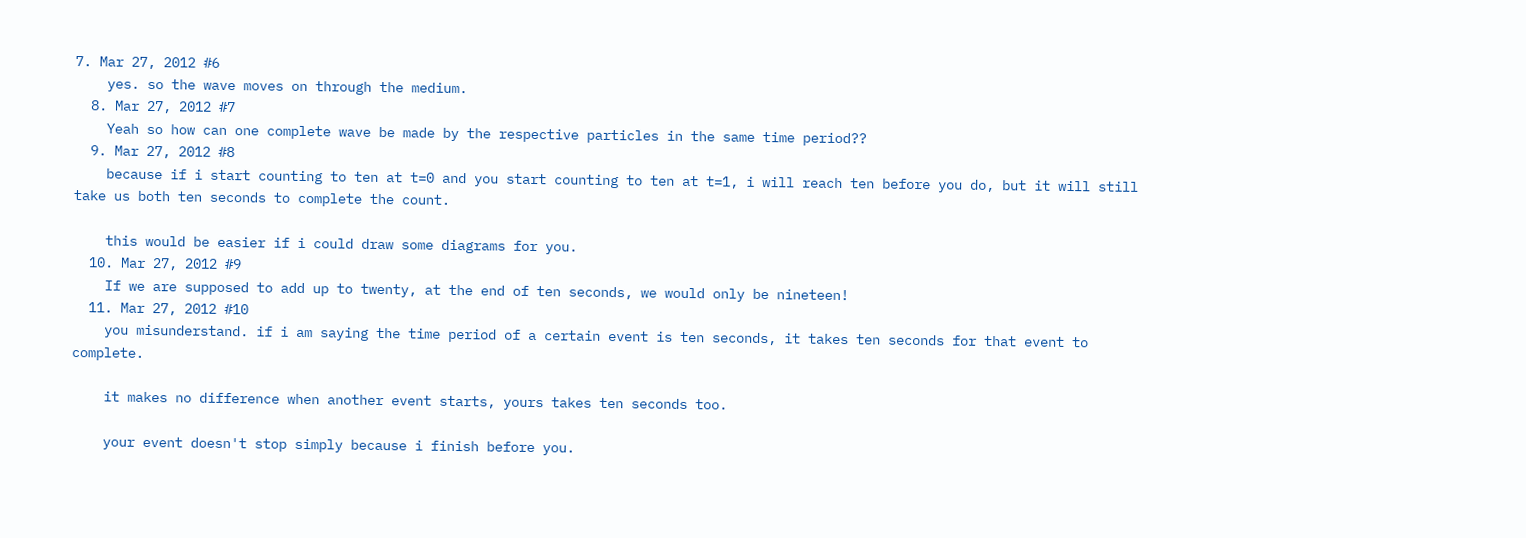7. Mar 27, 2012 #6
    yes. so the wave moves on through the medium.
  8. Mar 27, 2012 #7
    Yeah so how can one complete wave be made by the respective particles in the same time period??
  9. Mar 27, 2012 #8
    because if i start counting to ten at t=0 and you start counting to ten at t=1, i will reach ten before you do, but it will still take us both ten seconds to complete the count.

    this would be easier if i could draw some diagrams for you.
  10. Mar 27, 2012 #9
    If we are supposed to add up to twenty, at the end of ten seconds, we would only be nineteen!
  11. Mar 27, 2012 #10
    you misunderstand. if i am saying the time period of a certain event is ten seconds, it takes ten seconds for that event to complete.

    it makes no difference when another event starts, yours takes ten seconds too.

    your event doesn't stop simply because i finish before you.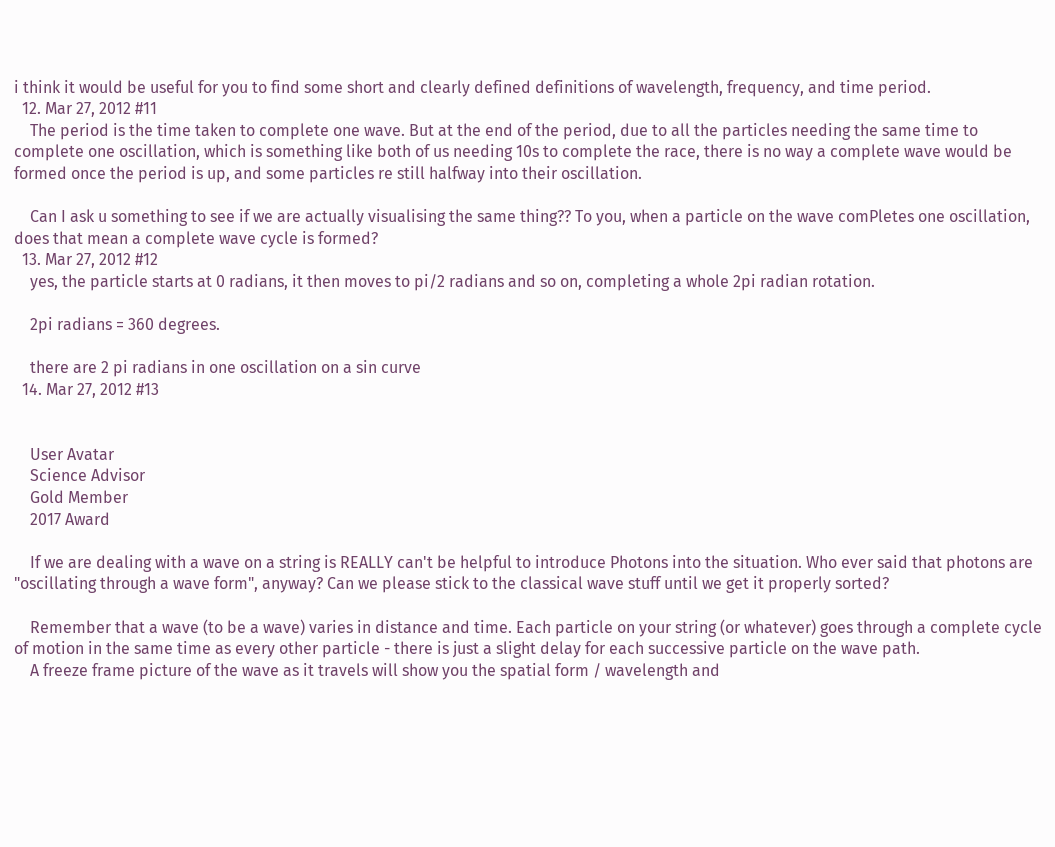i think it would be useful for you to find some short and clearly defined definitions of wavelength, frequency, and time period.
  12. Mar 27, 2012 #11
    The period is the time taken to complete one wave. But at the end of the period, due to all the particles needing the same time to complete one oscillation, which is something like both of us needing 10s to complete the race, there is no way a complete wave would be formed once the period is up, and some particles re still halfway into their oscillation.

    Can I ask u something to see if we are actually visualising the same thing?? To you, when a particle on the wave comPletes one oscillation, does that mean a complete wave cycle is formed?
  13. Mar 27, 2012 #12
    yes, the particle starts at 0 radians, it then moves to pi/2 radians and so on, completing a whole 2pi radian rotation.

    2pi radians = 360 degrees.

    there are 2 pi radians in one oscillation on a sin curve
  14. Mar 27, 2012 #13


    User Avatar
    Science Advisor
    Gold Member
    2017 Award

    If we are dealing with a wave on a string is REALLY can't be helpful to introduce Photons into the situation. Who ever said that photons are "oscillating through a wave form", anyway? Can we please stick to the classical wave stuff until we get it properly sorted?

    Remember that a wave (to be a wave) varies in distance and time. Each particle on your string (or whatever) goes through a complete cycle of motion in the same time as every other particle - there is just a slight delay for each successive particle on the wave path.
    A freeze frame picture of the wave as it travels will show you the spatial form / wavelength and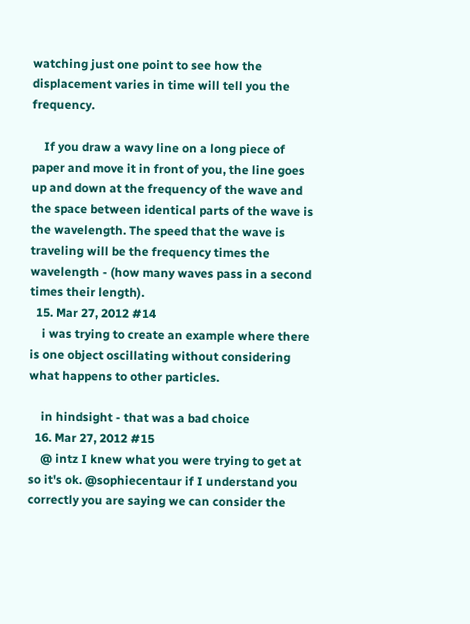watching just one point to see how the displacement varies in time will tell you the frequency.

    If you draw a wavy line on a long piece of paper and move it in front of you, the line goes up and down at the frequency of the wave and the space between identical parts of the wave is the wavelength. The speed that the wave is traveling will be the frequency times the wavelength - (how many waves pass in a second times their length).
  15. Mar 27, 2012 #14
    i was trying to create an example where there is one object oscillating without considering what happens to other particles.

    in hindsight - that was a bad choice
  16. Mar 27, 2012 #15
    @ intz I knew what you were trying to get at so it's ok. @sophiecentaur if I understand you correctly you are saying we can consider the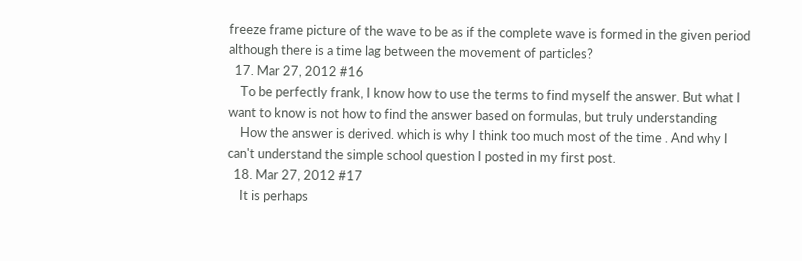freeze frame picture of the wave to be as if the complete wave is formed in the given period although there is a time lag between the movement of particles?
  17. Mar 27, 2012 #16
    To be perfectly frank, I know how to use the terms to find myself the answer. But what I want to know is not how to find the answer based on formulas, but truly understanding
    How the answer is derived. which is why I think too much most of the time . And why I can't understand the simple school question I posted in my first post.
  18. Mar 27, 2012 #17
    It is perhaps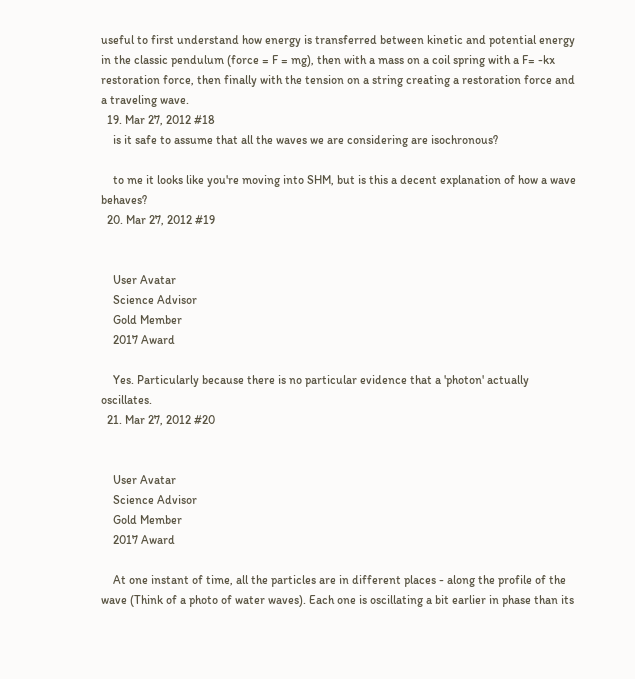useful to first understand how energy is transferred between kinetic and potential energy in the classic pendulum (force = F = mg), then with a mass on a coil spring with a F= -kx restoration force, then finally with the tension on a string creating a restoration force and a traveling wave.
  19. Mar 27, 2012 #18
    is it safe to assume that all the waves we are considering are isochronous?

    to me it looks like you're moving into SHM, but is this a decent explanation of how a wave behaves?
  20. Mar 27, 2012 #19


    User Avatar
    Science Advisor
    Gold Member
    2017 Award

    Yes. Particularly because there is no particular evidence that a 'photon' actually oscillates.
  21. Mar 27, 2012 #20


    User Avatar
    Science Advisor
    Gold Member
    2017 Award

    At one instant of time, all the particles are in different places - along the profile of the wave (Think of a photo of water waves). Each one is oscillating a bit earlier in phase than its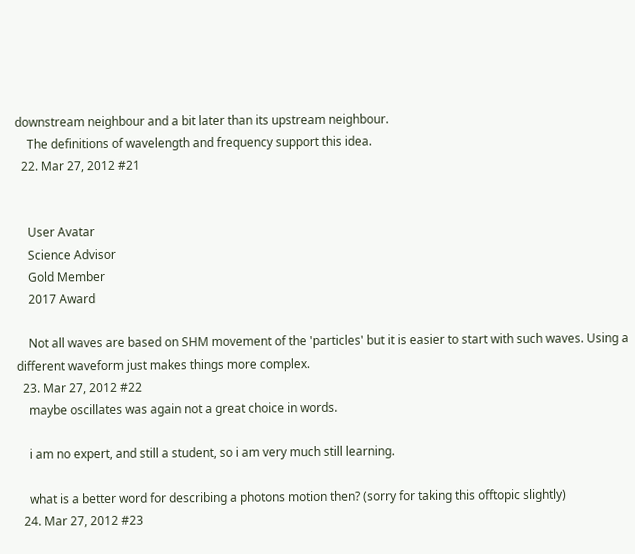downstream neighbour and a bit later than its upstream neighbour.
    The definitions of wavelength and frequency support this idea.
  22. Mar 27, 2012 #21


    User Avatar
    Science Advisor
    Gold Member
    2017 Award

    Not all waves are based on SHM movement of the 'particles' but it is easier to start with such waves. Using a different waveform just makes things more complex.
  23. Mar 27, 2012 #22
    maybe oscillates was again not a great choice in words.

    i am no expert, and still a student, so i am very much still learning.

    what is a better word for describing a photons motion then? (sorry for taking this offtopic slightly)
  24. Mar 27, 2012 #23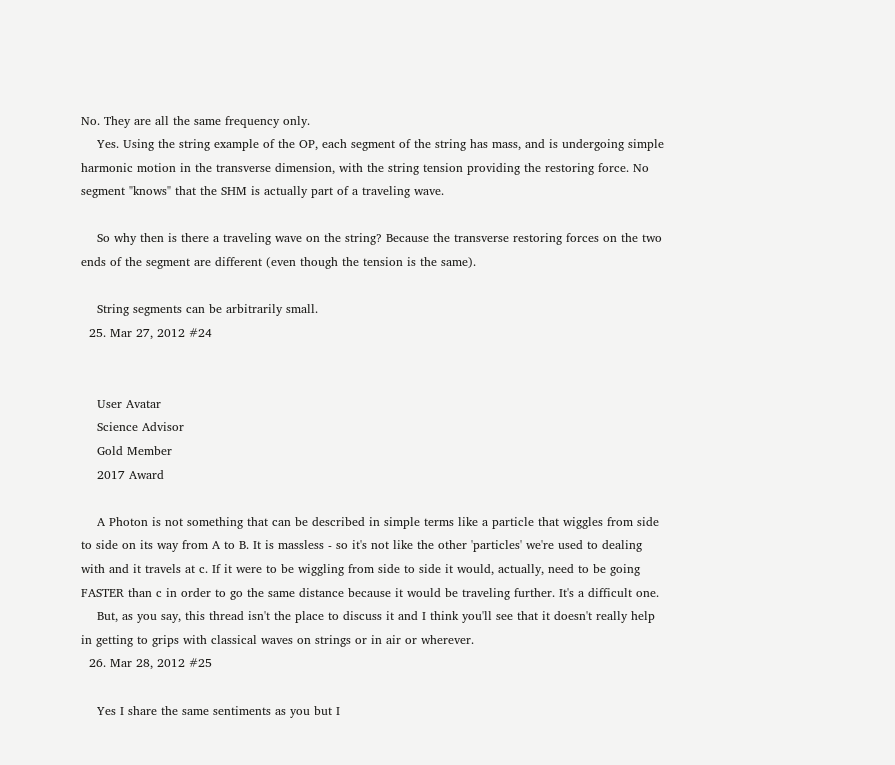No. They are all the same frequency only.
    Yes. Using the string example of the OP, each segment of the string has mass, and is undergoing simple harmonic motion in the transverse dimension, with the string tension providing the restoring force. No segment "knows" that the SHM is actually part of a traveling wave.

    So why then is there a traveling wave on the string? Because the transverse restoring forces on the two ends of the segment are different (even though the tension is the same).

    String segments can be arbitrarily small.
  25. Mar 27, 2012 #24


    User Avatar
    Science Advisor
    Gold Member
    2017 Award

    A Photon is not something that can be described in simple terms like a particle that wiggles from side to side on its way from A to B. It is massless - so it's not like the other 'particles' we're used to dealing with and it travels at c. If it were to be wiggling from side to side it would, actually, need to be going FASTER than c in order to go the same distance because it would be traveling further. It's a difficult one.
    But, as you say, this thread isn't the place to discuss it and I think you'll see that it doesn't really help in getting to grips with classical waves on strings or in air or wherever.
  26. Mar 28, 2012 #25

    Yes I share the same sentiments as you but I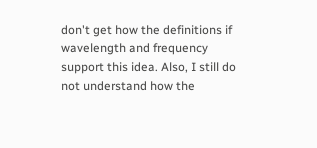don't get how the definitions if wavelength and frequency support this idea. Also, I still do not understand how the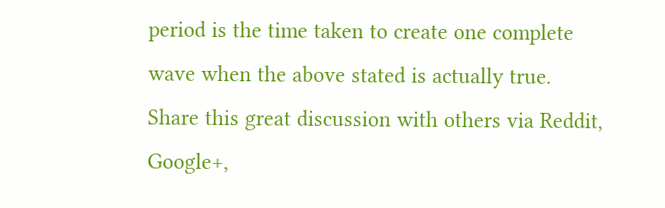period is the time taken to create one complete wave when the above stated is actually true.
Share this great discussion with others via Reddit, Google+,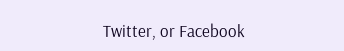Twitter, or Facebook